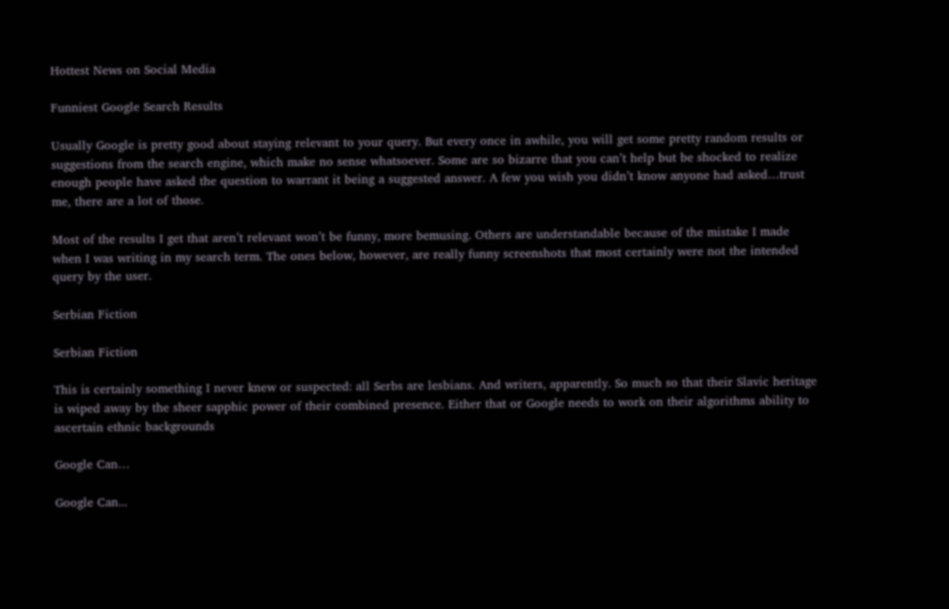Hottest News on Social Media

Funniest Google Search Results

Usually Google is pretty good about staying relevant to your query. But every once in awhile, you will get some pretty random results or suggestions from the search engine, which make no sense whatsoever. Some are so bizarre that you can’t help but be shocked to realize enough people have asked the question to warrant it being a suggested answer. A few you wish you didn’t know anyone had asked…trust me, there are a lot of those.

Most of the results I get that aren’t relevant won’t be funny, more bemusing. Others are understandable because of the mistake I made when I was writing in my search term. The ones below, however, are really funny screenshots that most certainly were not the intended query by the user.

Serbian Fiction

Serbian Fiction

This is certainly something I never knew or suspected: all Serbs are lesbians. And writers, apparently. So much so that their Slavic heritage is wiped away by the sheer sapphic power of their combined presence. Either that or Google needs to work on their algorithms ability to ascertain ethnic backgrounds

Google Can…

Google Can...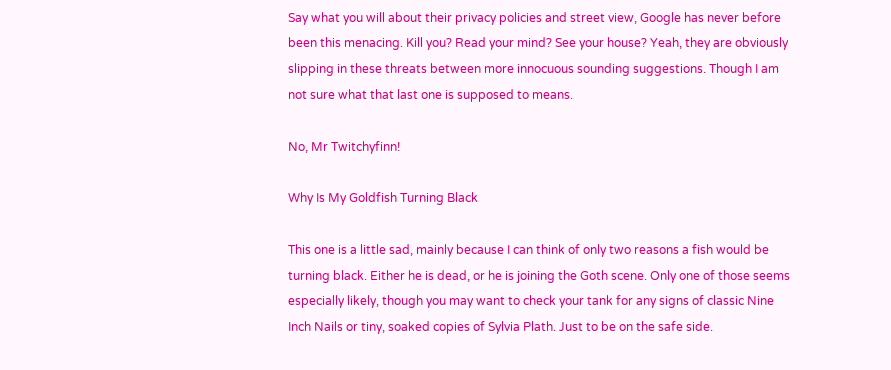Say what you will about their privacy policies and street view, Google has never before been this menacing. Kill you? Read your mind? See your house? Yeah, they are obviously slipping in these threats between more innocuous sounding suggestions. Though I am not sure what that last one is supposed to means.

No, Mr Twitchyfinn!

Why Is My Goldfish Turning Black

This one is a little sad, mainly because I can think of only two reasons a fish would be turning black. Either he is dead, or he is joining the Goth scene. Only one of those seems especially likely, though you may want to check your tank for any signs of classic Nine Inch Nails or tiny, soaked copies of Sylvia Plath. Just to be on the safe side.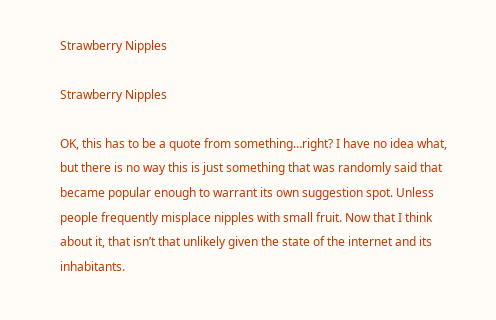Strawberry Nipples

Strawberry Nipples

OK, this has to be a quote from something…right? I have no idea what, but there is no way this is just something that was randomly said that became popular enough to warrant its own suggestion spot. Unless people frequently misplace nipples with small fruit. Now that I think about it, that isn’t that unlikely given the state of the internet and its inhabitants.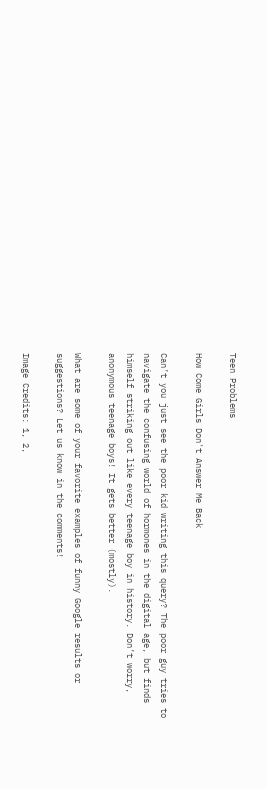Teen Problems

How Come Girls Don't Answer Me Back

Can’t you just see the poor kid writing this query? The poor guy tries to navigate the confusing world of hormones in the digital age, but finds himself striking out like every teenage boy in history. Don’t worry, anonymous teenage boys! It gets better (mostly).

What are some of your favorite examples of funny Google results or suggestions? Let us know in the comments!

Image Credits: 1, 2,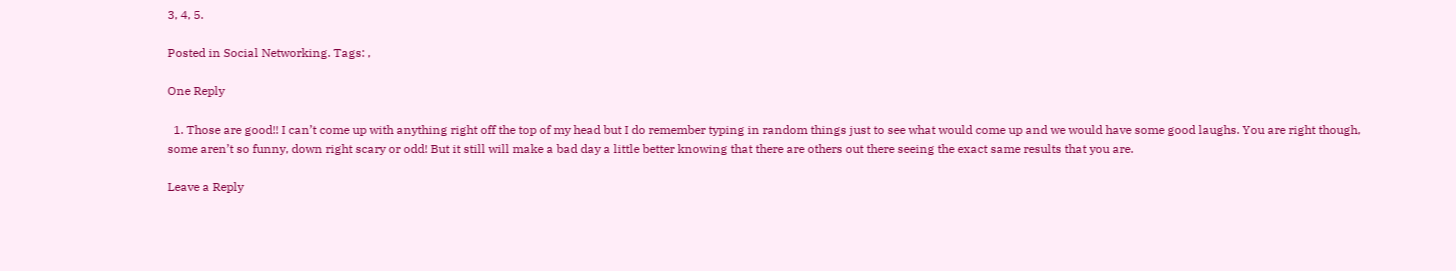3, 4, 5.

Posted in Social Networking. Tags: ,

One Reply

  1. Those are good!! I can’t come up with anything right off the top of my head but I do remember typing in random things just to see what would come up and we would have some good laughs. You are right though, some aren’t so funny, down right scary or odd! But it still will make a bad day a little better knowing that there are others out there seeing the exact same results that you are.

Leave a Reply